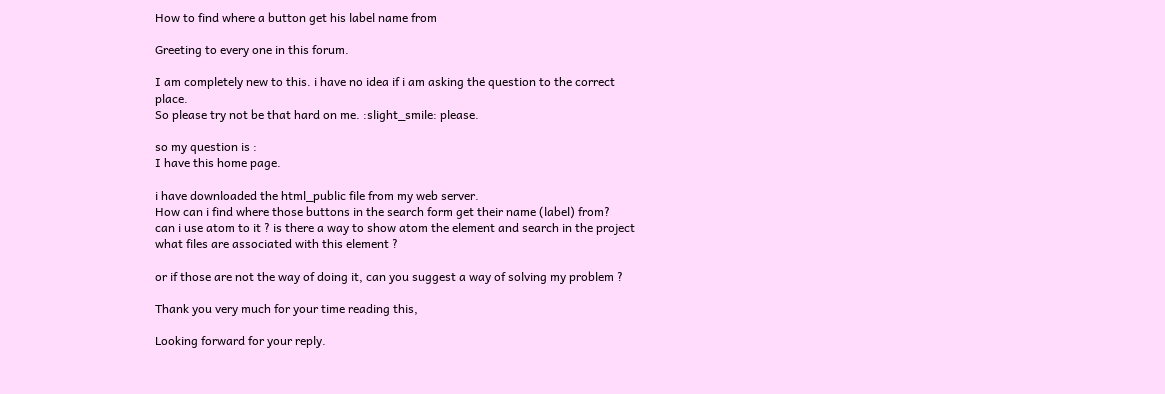How to find where a button get his label name from

Greeting to every one in this forum.

I am completely new to this. i have no idea if i am asking the question to the correct place.
So please try not be that hard on me. :slight_smile: please.

so my question is :
I have this home page.

i have downloaded the html_public file from my web server.
How can i find where those buttons in the search form get their name (label) from?
can i use atom to it ? is there a way to show atom the element and search in the project what files are associated with this element ?

or if those are not the way of doing it, can you suggest a way of solving my problem ?

Thank you very much for your time reading this,

Looking forward for your reply.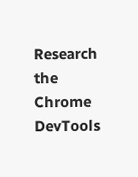Research the Chrome DevTools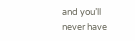and you’ll never have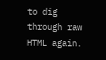to dig through raw HTML again.